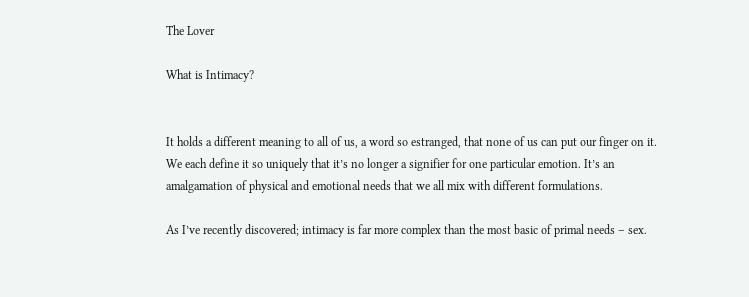The Lover

What is Intimacy?


It holds a different meaning to all of us, a word so estranged, that none of us can put our finger on it. We each define it so uniquely that it’s no longer a signifier for one particular emotion. It’s an amalgamation of physical and emotional needs that we all mix with different formulations.

As I’ve recently discovered; intimacy is far more complex than the most basic of primal needs – sex.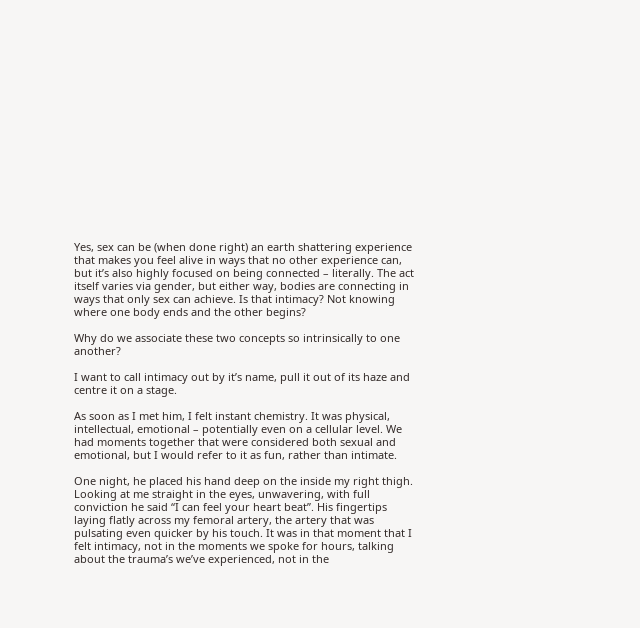Yes, sex can be (when done right) an earth shattering experience that makes you feel alive in ways that no other experience can, but it’s also highly focused on being connected – literally. The act itself varies via gender, but either way, bodies are connecting in ways that only sex can achieve. Is that intimacy? Not knowing where one body ends and the other begins?

Why do we associate these two concepts so intrinsically to one another?

I want to call intimacy out by it’s name, pull it out of its haze and centre it on a stage.

As soon as I met him, I felt instant chemistry. It was physical, intellectual, emotional – potentially even on a cellular level. We had moments together that were considered both sexual and emotional, but I would refer to it as fun, rather than intimate.

One night, he placed his hand deep on the inside my right thigh. Looking at me straight in the eyes, unwavering, with full conviction he said “I can feel your heart beat”. His fingertips laying flatly across my femoral artery, the artery that was pulsating even quicker by his touch. It was in that moment that I felt intimacy, not in the moments we spoke for hours, talking about the trauma’s we’ve experienced, not in the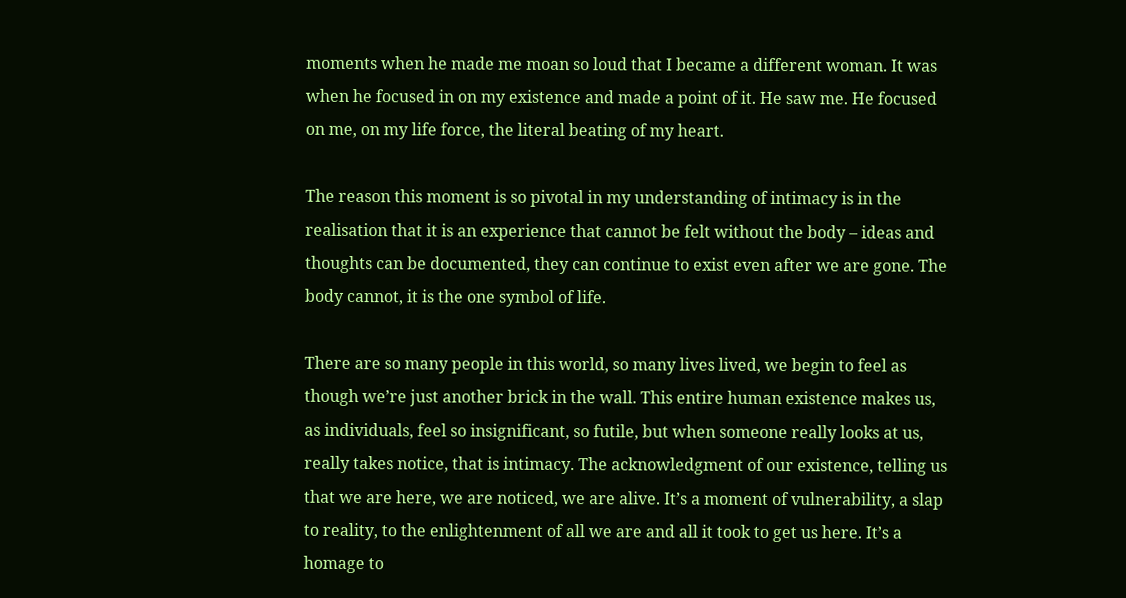moments when he made me moan so loud that I became a different woman. It was when he focused in on my existence and made a point of it. He saw me. He focused on me, on my life force, the literal beating of my heart.

The reason this moment is so pivotal in my understanding of intimacy is in the realisation that it is an experience that cannot be felt without the body – ideas and thoughts can be documented, they can continue to exist even after we are gone. The body cannot, it is the one symbol of life.

There are so many people in this world, so many lives lived, we begin to feel as though we’re just another brick in the wall. This entire human existence makes us, as individuals, feel so insignificant, so futile, but when someone really looks at us, really takes notice, that is intimacy. The acknowledgment of our existence, telling us that we are here, we are noticed, we are alive. It’s a moment of vulnerability, a slap to reality, to the enlightenment of all we are and all it took to get us here. It’s a homage to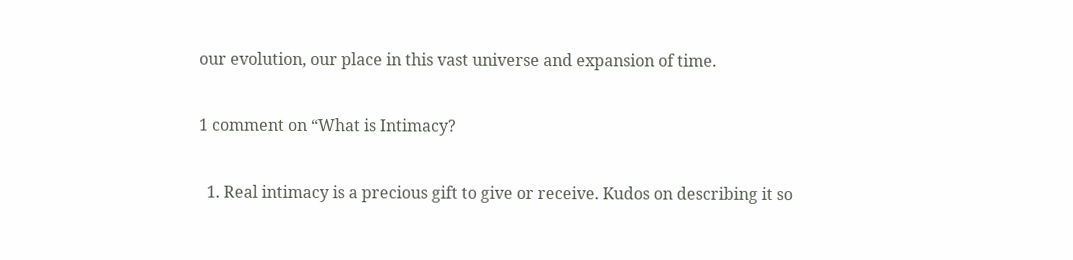our evolution, our place in this vast universe and expansion of time.

1 comment on “What is Intimacy?

  1. Real intimacy is a precious gift to give or receive. Kudos on describing it so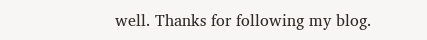well. Thanks for following my blog.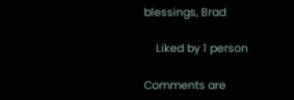blessings, Brad

    Liked by 1 person

Comments are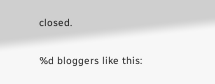closed.

%d bloggers like this: